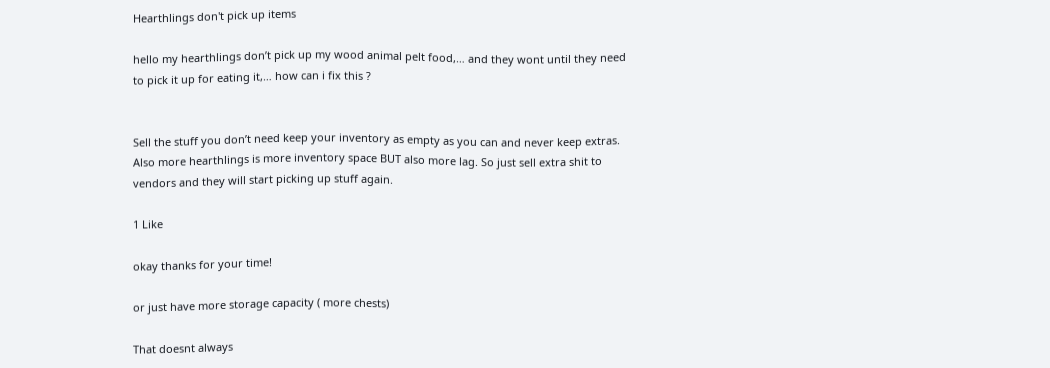Hearthlings don't pick up items

hello my hearthlings don’t pick up my wood animal pelt food,… and they wont until they need to pick it up for eating it,… how can i fix this ?


Sell the stuff you don’t need keep your inventory as empty as you can and never keep extras. Also more hearthlings is more inventory space BUT also more lag. So just sell extra shit to vendors and they will start picking up stuff again.

1 Like

okay thanks for your time!

or just have more storage capacity ( more chests)

That doesnt always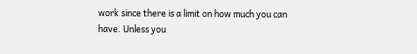work since there is a limit on how much you can have. Unless you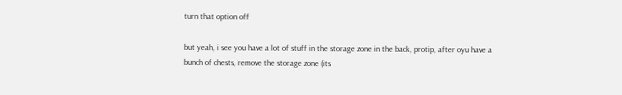turn that option off

but yeah, i see you have a lot of stuff in the storage zone in the back, protip, after oyu have a bunch of chests, remove the storage zone (its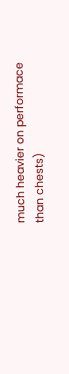much heavier on performace than chests)